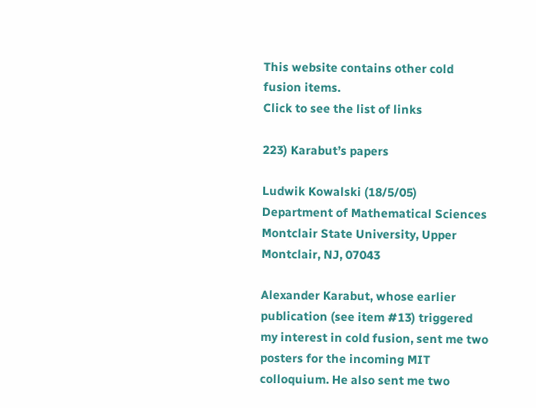This website contains other cold fusion items.
Click to see the list of links

223) Karabut’s papers

Ludwik Kowalski (18/5/05)
Department of Mathematical Sciences
Montclair State University, Upper Montclair, NJ, 07043

Alexander Karabut, whose earlier publication (see item #13) triggered my interest in cold fusion, sent me two posters for the incoming MIT colloquium. He also sent me two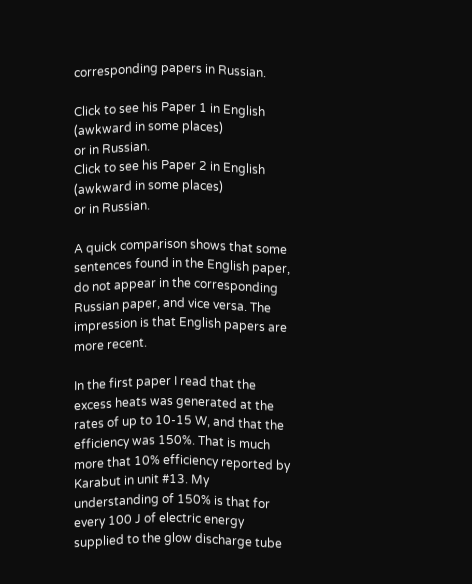corresponding papers in Russian.

Click to see his Paper 1 in English (awkward in some places)
or in Russian.
Click to see his Paper 2 in English (awkward in some places)
or in Russian.

A quick comparison shows that some sentences found in the English paper, do not appear in the corresponding Russian paper, and vice versa. The impression is that English papers are more recent.

In the first paper I read that the excess heats was generated at the rates of up to 10-15 W, and that the efficiency was 150%. That is much more that 10% efficiency reported by Karabut in unit #13. My understanding of 150% is that for every 100 J of electric energy supplied to the glow discharge tube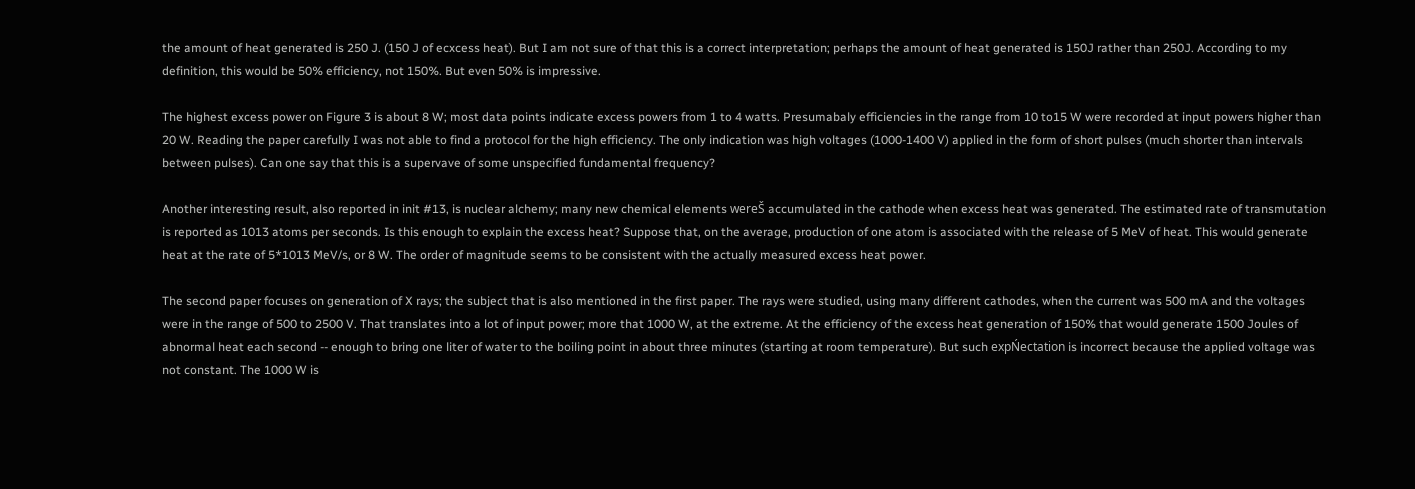the amount of heat generated is 250 J. (150 J of ecxcess heat). But I am not sure of that this is a correct interpretation; perhaps the amount of heat generated is 150J rather than 250J. According to my definition, this would be 50% efficiency, not 150%. But even 50% is impressive.

The highest excess power on Figure 3 is about 8 W; most data points indicate excess powers from 1 to 4 watts. Presumabaly efficiencies in the range from 10 to15 W were recorded at input powers higher than 20 W. Reading the paper carefully I was not able to find a protocol for the high efficiency. The only indication was high voltages (1000-1400 V) applied in the form of short pulses (much shorter than intervals between pulses). Can one say that this is a supervave of some unspecified fundamental frequency?

Another interesting result, also reported in init #13, is nuclear alchemy; many new chemical elements wereŠ accumulated in the cathode when excess heat was generated. The estimated rate of transmutation is reported as 1013 atoms per seconds. Is this enough to explain the excess heat? Suppose that, on the average, production of one atom is associated with the release of 5 MeV of heat. This would generate heat at the rate of 5*1013 MeV/s, or 8 W. The order of magnitude seems to be consistent with the actually measured excess heat power.

The second paper focuses on generation of X rays; the subject that is also mentioned in the first paper. The rays were studied, using many different cathodes, when the current was 500 mA and the voltages were in the range of 500 to 2500 V. That translates into a lot of input power; more that 1000 W, at the extreme. At the efficiency of the excess heat generation of 150% that would generate 1500 Joules of abnormal heat each second -- enough to bring one liter of water to the boiling point in about three minutes (starting at room temperature). But such expŃectation is incorrect because the applied voltage was not constant. The 1000 W is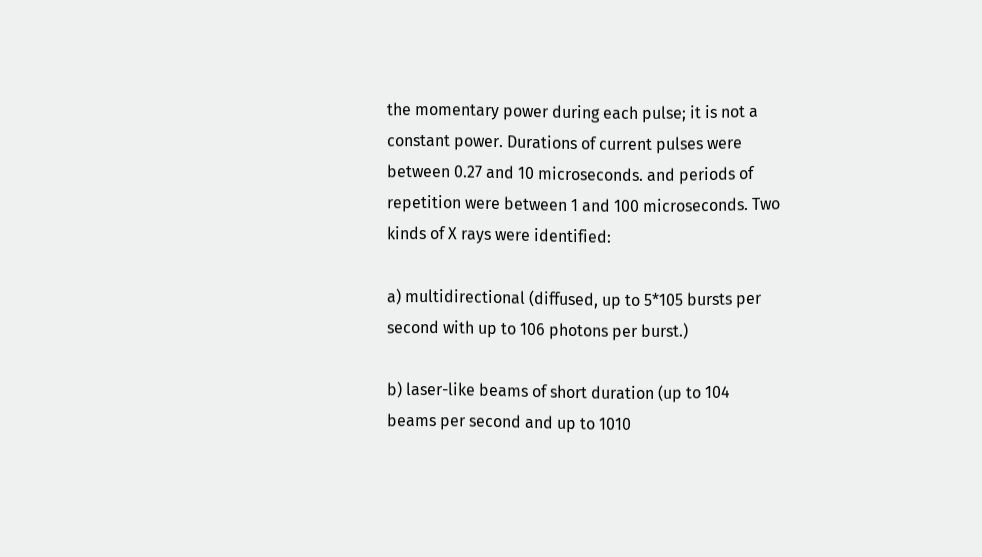the momentary power during each pulse; it is not a constant power. Durations of current pulses were between 0.27 and 10 microseconds. and periods of repetition were between 1 and 100 microseconds. Two kinds of X rays were identified:

a) multidirectional (diffused, up to 5*105 bursts per second with up to 106 photons per burst.)

b) laser-like beams of short duration (up to 104 beams per second and up to 1010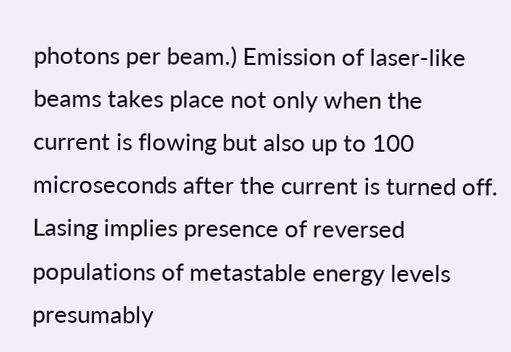photons per beam.) Emission of laser-like beams takes place not only when the current is flowing but also up to 100 microseconds after the current is turned off. Lasing implies presence of reversed populations of metastable energy levels presumably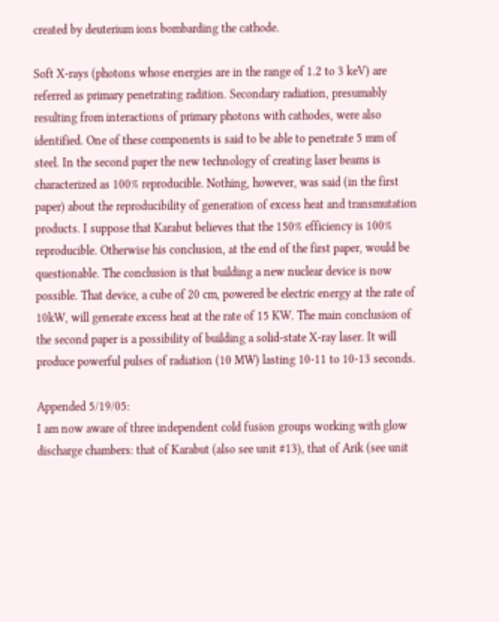created by deuterium ions bombarding the cathode.

Soft X-rays (photons whose energies are in the range of 1.2 to 3 keV) are referred as primary penetrating radition. Secondary radiation, presumably resulting from interactions of primary photons with cathodes, were also identified. One of these components is said to be able to penetrate 5 mm of steel. In the second paper the new technology of creating laser beams is characterized as 100% reproducible. Nothing, however, was said (in the first paper) about the reproducibility of generation of excess heat and transmutation products. I suppose that Karabut believes that the 150% efficiency is 100% reproducible. Otherwise his conclusion, at the end of the first paper, would be questionable. The conclusion is that building a new nuclear device is now possible. That device, a cube of 20 cm, powered be electric energy at the rate of 10kW, will generate excess heat at the rate of 15 KW. The main conclusion of the second paper is a possibility of building a solid-state X-ray laser. It will produce powerful pulses of radiation (10 MW) lasting 10-11 to 10-13 seconds.

Appended 5/19/05:
I am now aware of three independent cold fusion groups working with glow discharge chambers: that of Karabut (also see unit #13), that of Arik (see unit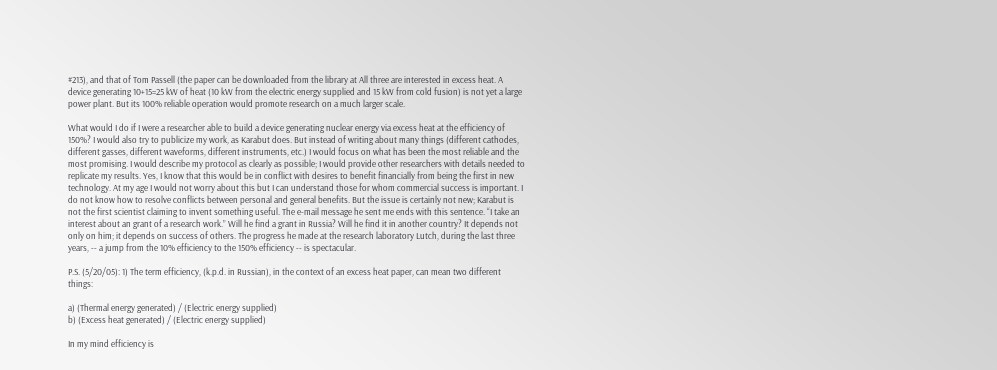#213), and that of Tom Passell (the paper can be downloaded from the library at All three are interested in excess heat. A device generating 10+15=25 kW of heat (10 kW from the electric energy supplied and 15 kW from cold fusion) is not yet a large power plant. But its 100% reliable operation would promote research on a much larger scale.

What would I do if I were a researcher able to build a device generating nuclear energy via excess heat at the efficiency of 150%? I would also try to publicize my work, as Karabut does. But instead of writing about many things (different cathodes, different gasses, different waveforms, different instruments, etc.) I would focus on what has been the most reliable and the most promising. I would describe my protocol as clearly as possible; I would provide other researchers with details needed to replicate my results. Yes, I know that this would be in conflict with desires to benefit financially from being the first in new technology. At my age I would not worry about this but I can understand those for whom commercial success is important. I do not know how to resolve conflicts between personal and general benefits. But the issue is certainly not new; Karabut is not the first scientist claiming to invent something useful. The e-mail message he sent me ends with this sentence. “I take an interest about an grant of a research work.” Will he find a grant in Russia? Will he find it in another country? It depends not only on him; it depends on success of others. The progress he made at the research laboratory Lutch, during the last three years, -- a jump from the 10% efficiency to the 150% efficiency -- is spectacular.

P.S. (5/20/05): 1) The term efficiency, (k.p.d. in Russian), in the context of an excess heat paper, can mean two different things:

a) (Thermal energy generated) / (Electric energy supplied)
b) (Excess heat generated) / (Electric energy supplied)

In my mind efficiency is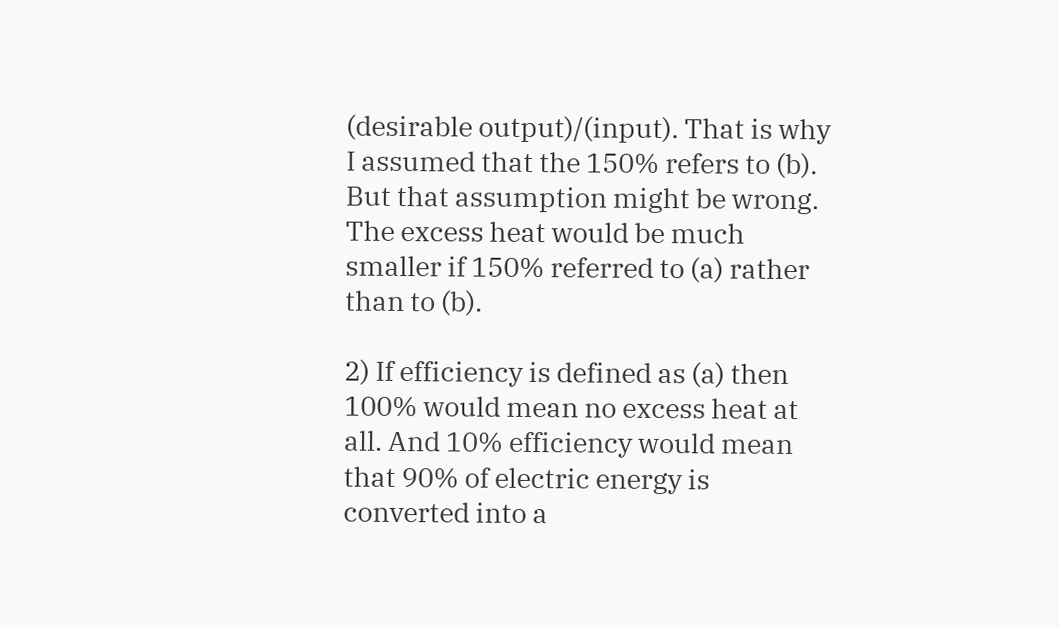(desirable output)/(input). That is why I assumed that the 150% refers to (b). But that assumption might be wrong. The excess heat would be much smaller if 150% referred to (a) rather than to (b).

2) If efficiency is defined as (a) then 100% would mean no excess heat at all. And 10% efficiency would mean that 90% of electric energy is converted into a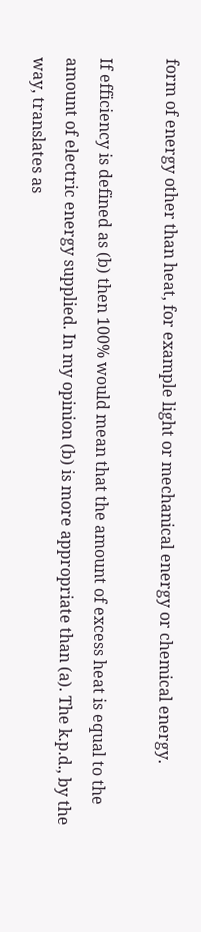form of energy other than heat, for example light or mechanical energy or chemical energy.

If efficiency is defined as (b) then 100% would mean that the amount of excess heat is equal to the amount of electric energy supplied. In my opinion (b) is more appropriate than (a). The k.p.d., by the way, translates as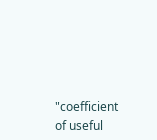"coefficient of useful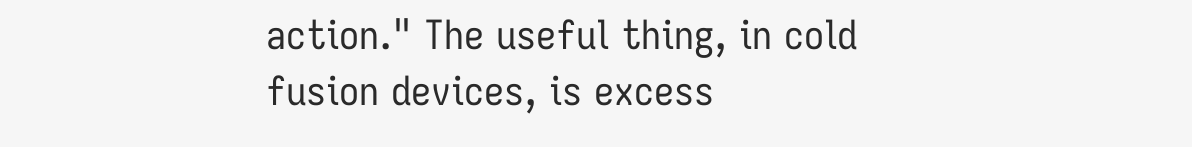action." The useful thing, in cold fusion devices, is excess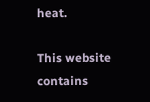heat.

This website contains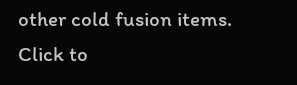other cold fusion items.
Click to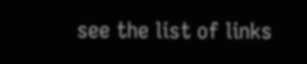see the list of links